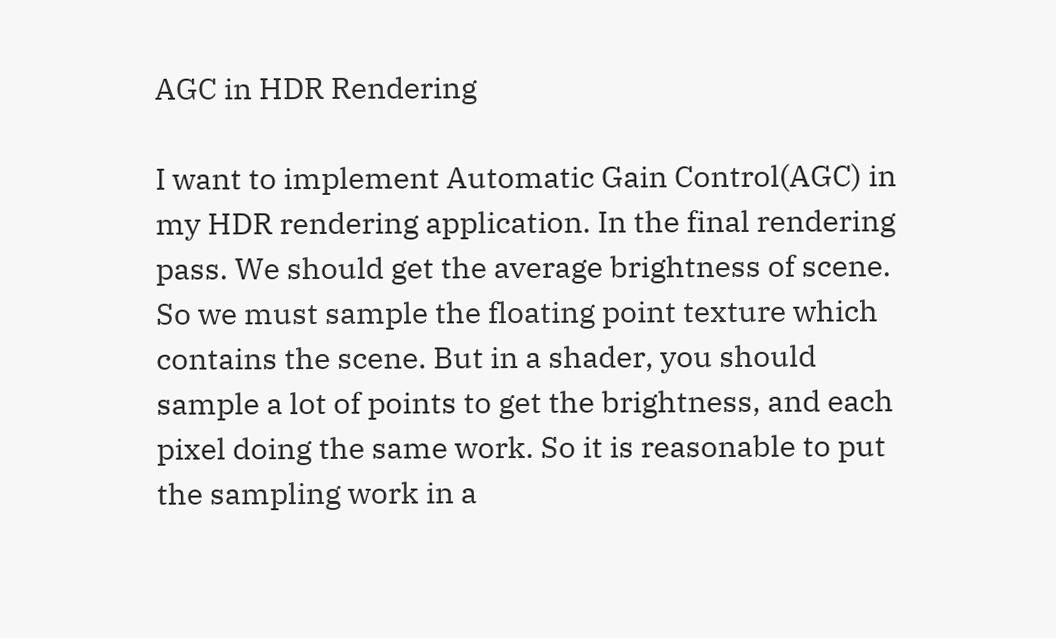AGC in HDR Rendering

I want to implement Automatic Gain Control(AGC) in my HDR rendering application. In the final rendering pass. We should get the average brightness of scene. So we must sample the floating point texture which contains the scene. But in a shader, you should sample a lot of points to get the brightness, and each pixel doing the same work. So it is reasonable to put the sampling work in a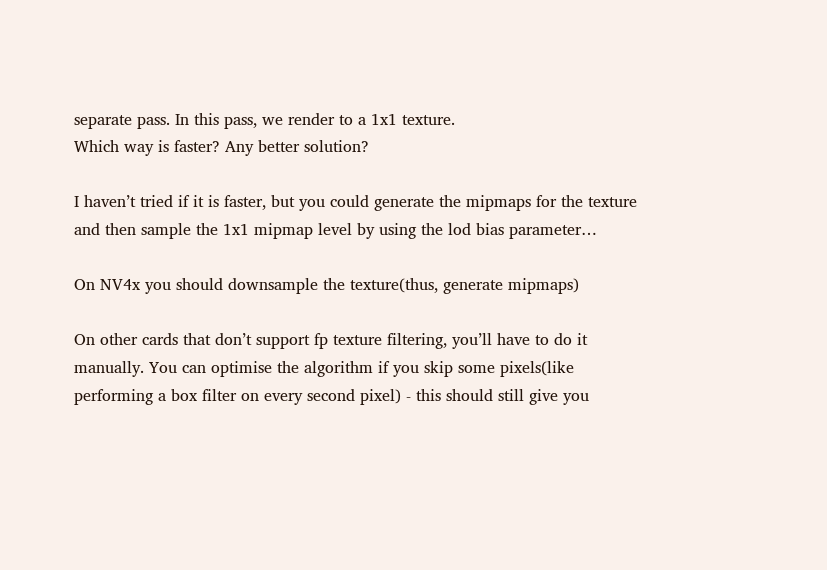separate pass. In this pass, we render to a 1x1 texture.
Which way is faster? Any better solution?

I haven’t tried if it is faster, but you could generate the mipmaps for the texture and then sample the 1x1 mipmap level by using the lod bias parameter…

On NV4x you should downsample the texture(thus, generate mipmaps)

On other cards that don’t support fp texture filtering, you’ll have to do it manually. You can optimise the algorithm if you skip some pixels(like performing a box filter on every second pixel) - this should still give you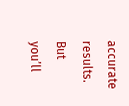accurate results. But you’ll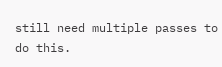still need multiple passes to do this.